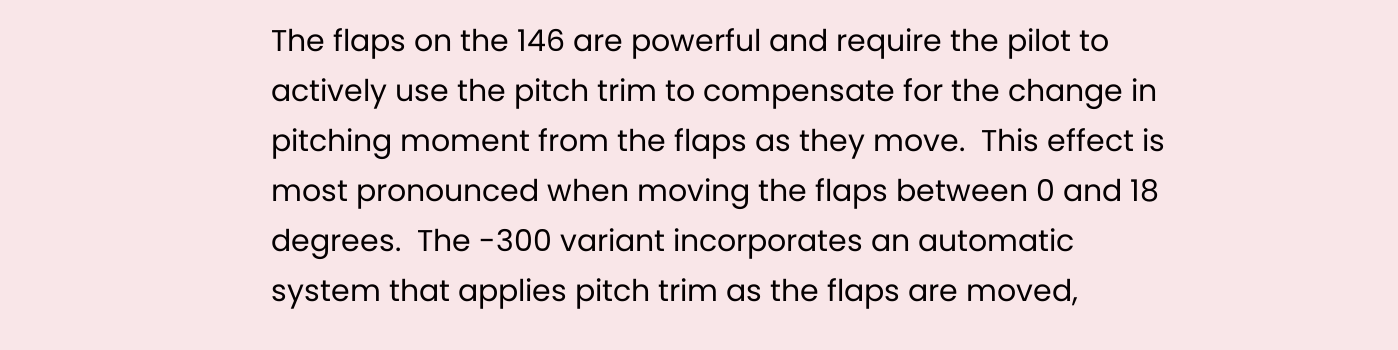The flaps on the 146 are powerful and require the pilot to actively use the pitch trim to compensate for the change in pitching moment from the flaps as they move.  This effect is most pronounced when moving the flaps between 0 and 18 degrees.  The -300 variant incorporates an automatic system that applies pitch trim as the flaps are moved,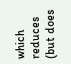which reduces (but does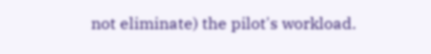not eliminate) the pilot's workload.